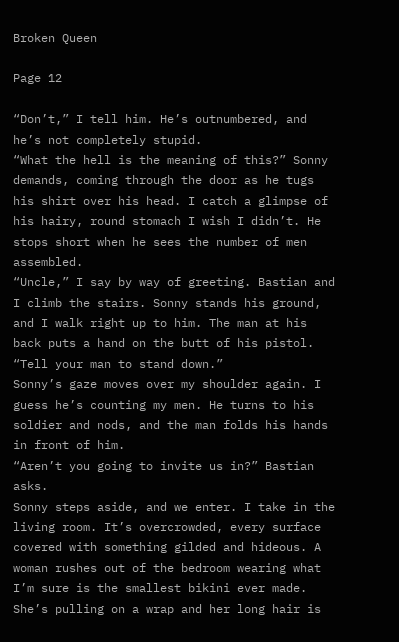Broken Queen

Page 12

“Don’t,” I tell him. He’s outnumbered, and he’s not completely stupid.
“What the hell is the meaning of this?” Sonny demands, coming through the door as he tugs his shirt over his head. I catch a glimpse of his hairy, round stomach I wish I didn’t. He stops short when he sees the number of men assembled.
“Uncle,” I say by way of greeting. Bastian and I climb the stairs. Sonny stands his ground, and I walk right up to him. The man at his back puts a hand on the butt of his pistol. “Tell your man to stand down.”
Sonny’s gaze moves over my shoulder again. I guess he’s counting my men. He turns to his soldier and nods, and the man folds his hands in front of him.
“Aren’t you going to invite us in?” Bastian asks.
Sonny steps aside, and we enter. I take in the living room. It’s overcrowded, every surface covered with something gilded and hideous. A woman rushes out of the bedroom wearing what I’m sure is the smallest bikini ever made. She’s pulling on a wrap and her long hair is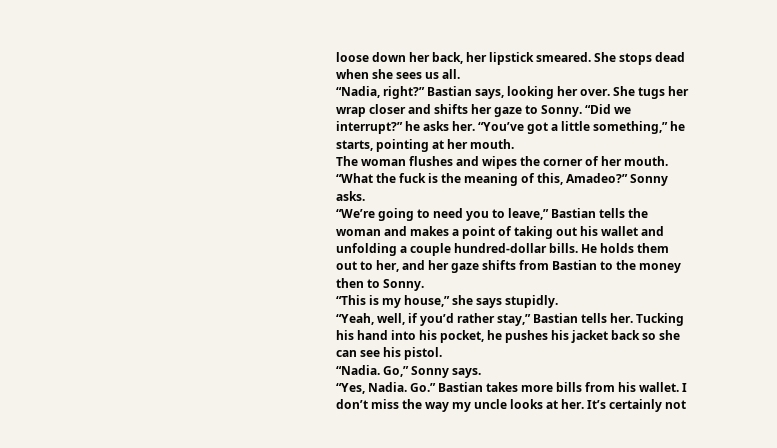loose down her back, her lipstick smeared. She stops dead when she sees us all.
“Nadia, right?” Bastian says, looking her over. She tugs her wrap closer and shifts her gaze to Sonny. “Did we interrupt?” he asks her. “You’ve got a little something,” he starts, pointing at her mouth.
The woman flushes and wipes the corner of her mouth.
“What the fuck is the meaning of this, Amadeo?” Sonny asks.
“We’re going to need you to leave,” Bastian tells the woman and makes a point of taking out his wallet and unfolding a couple hundred-dollar bills. He holds them out to her, and her gaze shifts from Bastian to the money then to Sonny.
“This is my house,” she says stupidly.
“Yeah, well, if you’d rather stay,” Bastian tells her. Tucking his hand into his pocket, he pushes his jacket back so she can see his pistol.
“Nadia. Go,” Sonny says.
“Yes, Nadia. Go.” Bastian takes more bills from his wallet. I don’t miss the way my uncle looks at her. It’s certainly not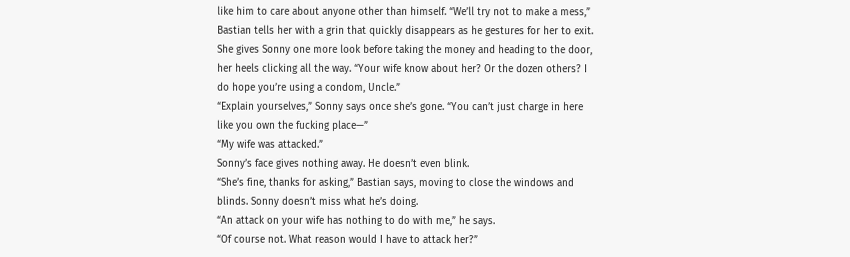like him to care about anyone other than himself. “We’ll try not to make a mess,” Bastian tells her with a grin that quickly disappears as he gestures for her to exit. She gives Sonny one more look before taking the money and heading to the door, her heels clicking all the way. “Your wife know about her? Or the dozen others? I do hope you’re using a condom, Uncle.”
“Explain yourselves,” Sonny says once she’s gone. “You can’t just charge in here like you own the fucking place—”
“My wife was attacked.”
Sonny’s face gives nothing away. He doesn’t even blink.
“She’s fine, thanks for asking,” Bastian says, moving to close the windows and blinds. Sonny doesn’t miss what he’s doing.
“An attack on your wife has nothing to do with me,” he says.
“Of course not. What reason would I have to attack her?”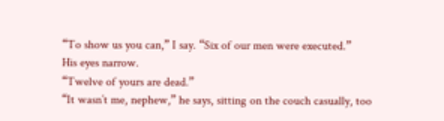“To show us you can,” I say. “Six of our men were executed.”
His eyes narrow.
“Twelve of yours are dead.”
“It wasn’t me, nephew,” he says, sitting on the couch casually, too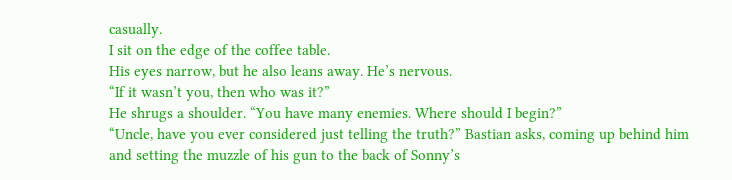casually.
I sit on the edge of the coffee table.
His eyes narrow, but he also leans away. He’s nervous.
“If it wasn’t you, then who was it?”
He shrugs a shoulder. “You have many enemies. Where should I begin?”
“Uncle, have you ever considered just telling the truth?” Bastian asks, coming up behind him and setting the muzzle of his gun to the back of Sonny’s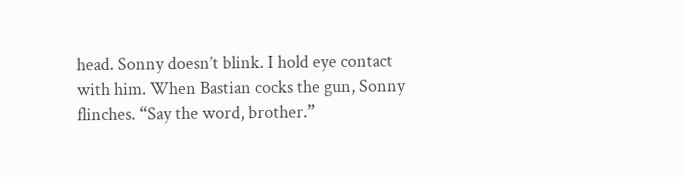head. Sonny doesn’t blink. I hold eye contact with him. When Bastian cocks the gun, Sonny flinches. “Say the word, brother.”